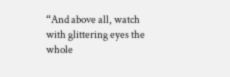“And above all, watch with glittering eyes the whole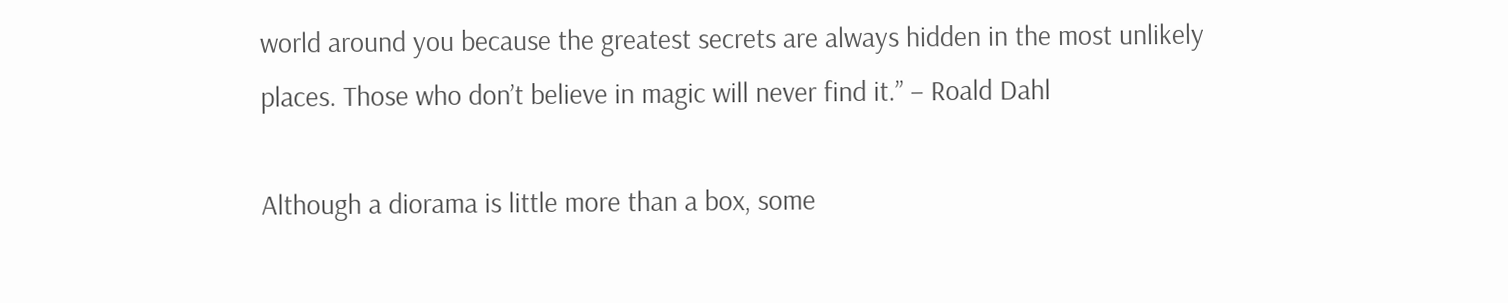world around you because the greatest secrets are always hidden in the most unlikely places. Those who don’t believe in magic will never find it.” – Roald Dahl

Although a diorama is little more than a box, some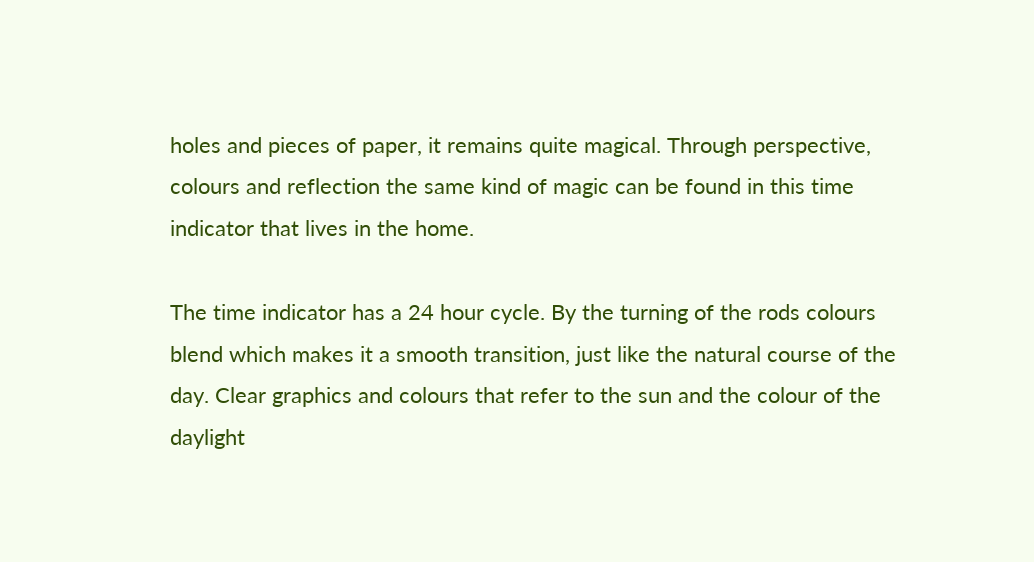holes and pieces of paper, it remains quite magical. Through perspective, colours and reflection the same kind of magic can be found in this time indicator that lives in the home.

The time indicator has a 24 hour cycle. By the turning of the rods colours blend which makes it a smooth transition, just like the natural course of the day. Clear graphics and colours that refer to the sun and the colour of the daylight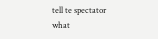tell te spectator what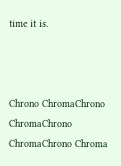time it is.



Chrono ChromaChrono ChromaChrono ChromaChrono Chroma